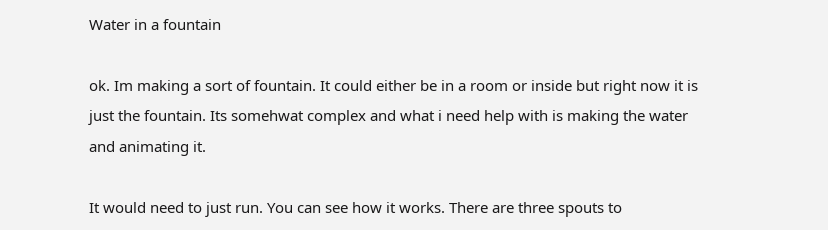Water in a fountain

ok. Im making a sort of fountain. It could either be in a room or inside but right now it is just the fountain. Its somehwat complex and what i need help with is making the water and animating it.

It would need to just run. You can see how it works. There are three spouts to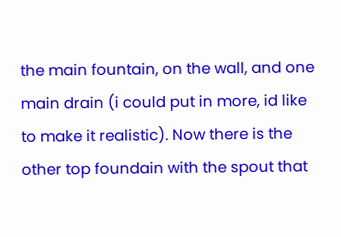the main fountain, on the wall, and one main drain (i could put in more, id like to make it realistic). Now there is the other top foundain with the spout that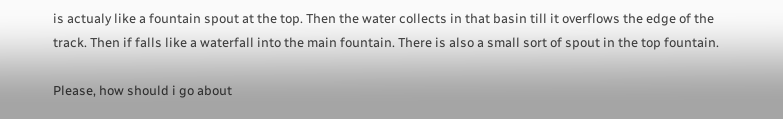is actualy like a fountain spout at the top. Then the water collects in that basin till it overflows the edge of the track. Then if falls like a waterfall into the main fountain. There is also a small sort of spout in the top fountain.

Please, how should i go about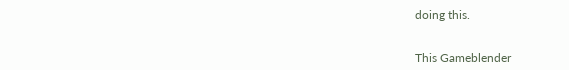doing this.


This Gameblender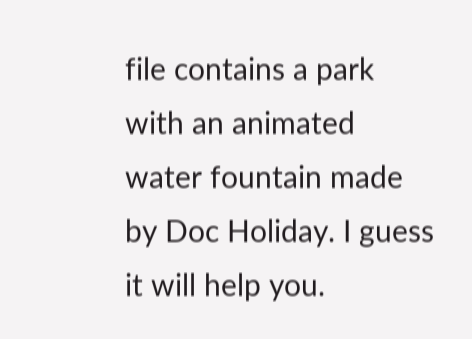file contains a park with an animated water fountain made by Doc Holiday. I guess it will help you.